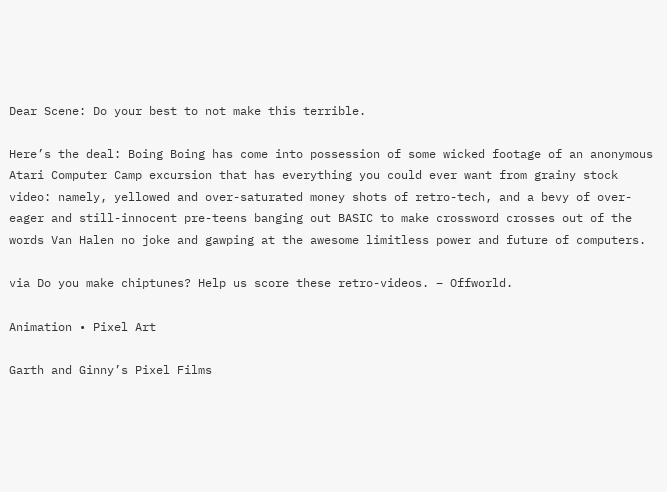Dear Scene: Do your best to not make this terrible.

Here’s the deal: Boing Boing has come into possession of some wicked footage of an anonymous Atari Computer Camp excursion that has everything you could ever want from grainy stock video: namely, yellowed and over-saturated money shots of retro-tech, and a bevy of over-eager and still-innocent pre-teens banging out BASIC to make crossword crosses out of the words Van Halen no joke and gawping at the awesome limitless power and future of computers.

via Do you make chiptunes? Help us score these retro-videos. – Offworld.

Animation • Pixel Art

Garth and Ginny’s Pixel Films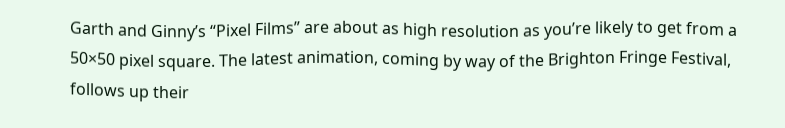Garth and Ginny’s “Pixel Films” are about as high resolution as you’re likely to get from a 50×50 pixel square. The latest animation, coming by way of the Brighton Fringe Festival, follows up their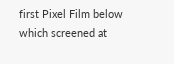first Pixel Film below which screened at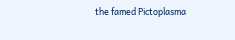the famed Pictoplasma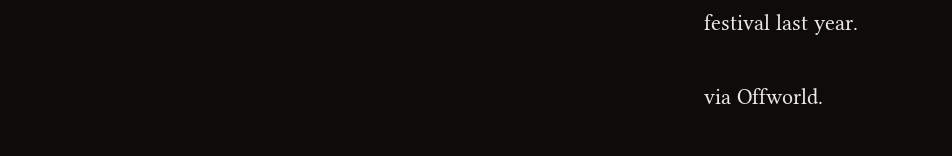festival last year.

via Offworld.